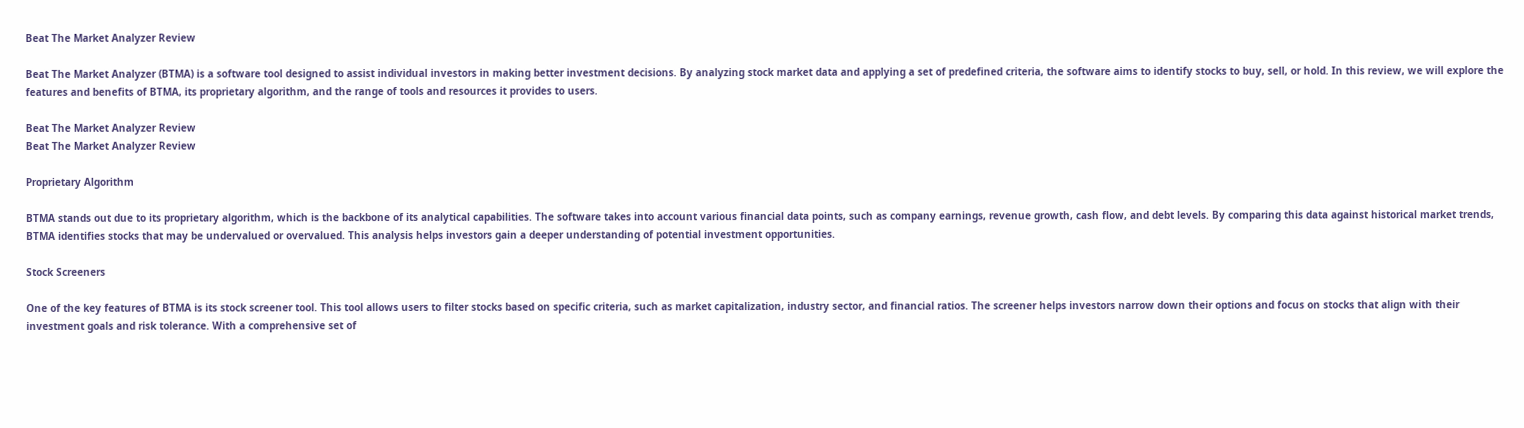Beat The Market Analyzer Review

Beat The Market Analyzer (BTMA) is a software tool designed to assist individual investors in making better investment decisions. By analyzing stock market data and applying a set of predefined criteria, the software aims to identify stocks to buy, sell, or hold. In this review, we will explore the features and benefits of BTMA, its proprietary algorithm, and the range of tools and resources it provides to users.

Beat The Market Analyzer Review
Beat The Market Analyzer Review

Proprietary Algorithm

BTMA stands out due to its proprietary algorithm, which is the backbone of its analytical capabilities. The software takes into account various financial data points, such as company earnings, revenue growth, cash flow, and debt levels. By comparing this data against historical market trends, BTMA identifies stocks that may be undervalued or overvalued. This analysis helps investors gain a deeper understanding of potential investment opportunities.

Stock Screeners

One of the key features of BTMA is its stock screener tool. This tool allows users to filter stocks based on specific criteria, such as market capitalization, industry sector, and financial ratios. The screener helps investors narrow down their options and focus on stocks that align with their investment goals and risk tolerance. With a comprehensive set of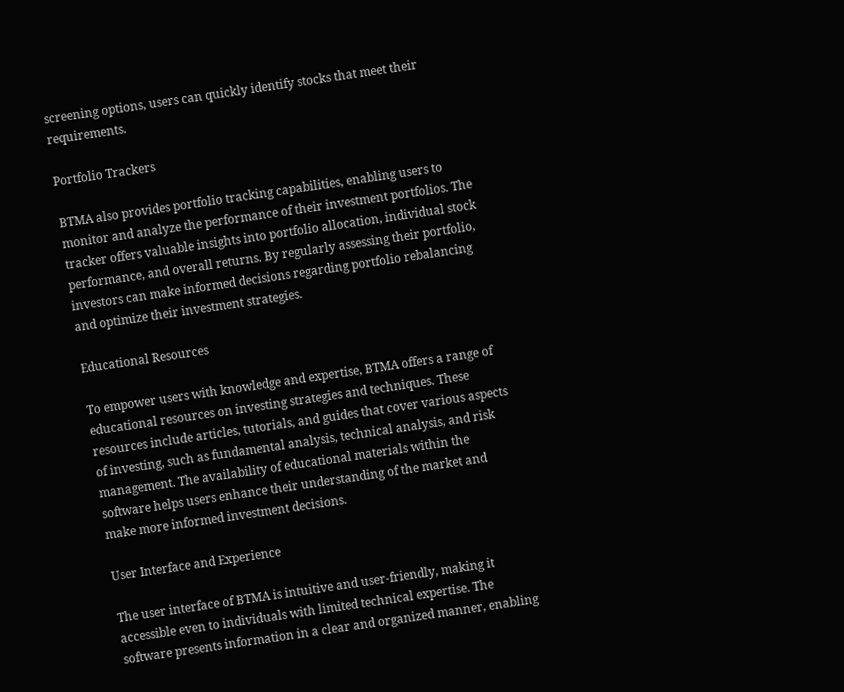screening options, users can quickly identify stocks that meet their requirements.

Portfolio Trackers

BTMA also provides portfolio tracking capabilities, enabling users to monitor and analyze the performance of their investment portfolios. The tracker offers valuable insights into portfolio allocation, individual stock performance, and overall returns. By regularly assessing their portfolio, investors can make informed decisions regarding portfolio rebalancing and optimize their investment strategies.

Educational Resources

To empower users with knowledge and expertise, BTMA offers a range of educational resources on investing strategies and techniques. These resources include articles, tutorials, and guides that cover various aspects of investing, such as fundamental analysis, technical analysis, and risk management. The availability of educational materials within the software helps users enhance their understanding of the market and make more informed investment decisions.

User Interface and Experience

The user interface of BTMA is intuitive and user-friendly, making it accessible even to individuals with limited technical expertise. The software presents information in a clear and organized manner, enabling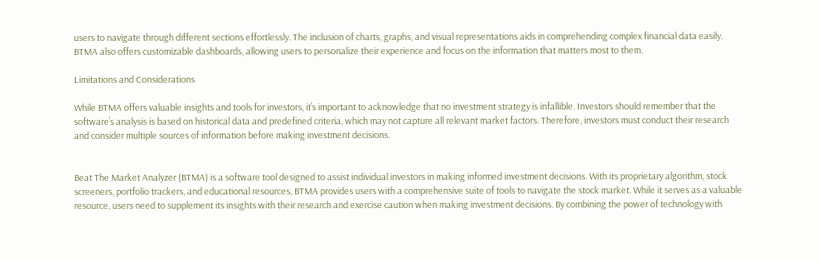users to navigate through different sections effortlessly. The inclusion of charts, graphs, and visual representations aids in comprehending complex financial data easily. BTMA also offers customizable dashboards, allowing users to personalize their experience and focus on the information that matters most to them.

Limitations and Considerations

While BTMA offers valuable insights and tools for investors, it’s important to acknowledge that no investment strategy is infallible. Investors should remember that the software’s analysis is based on historical data and predefined criteria, which may not capture all relevant market factors. Therefore, investors must conduct their research and consider multiple sources of information before making investment decisions.


Beat The Market Analyzer (BTMA) is a software tool designed to assist individual investors in making informed investment decisions. With its proprietary algorithm, stock screeners, portfolio trackers, and educational resources, BTMA provides users with a comprehensive suite of tools to navigate the stock market. While it serves as a valuable resource, users need to supplement its insights with their research and exercise caution when making investment decisions. By combining the power of technology with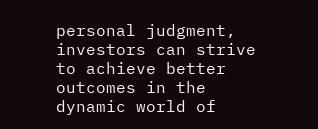personal judgment, investors can strive to achieve better outcomes in the dynamic world of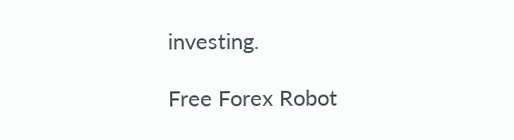investing.

Free Forex Robot